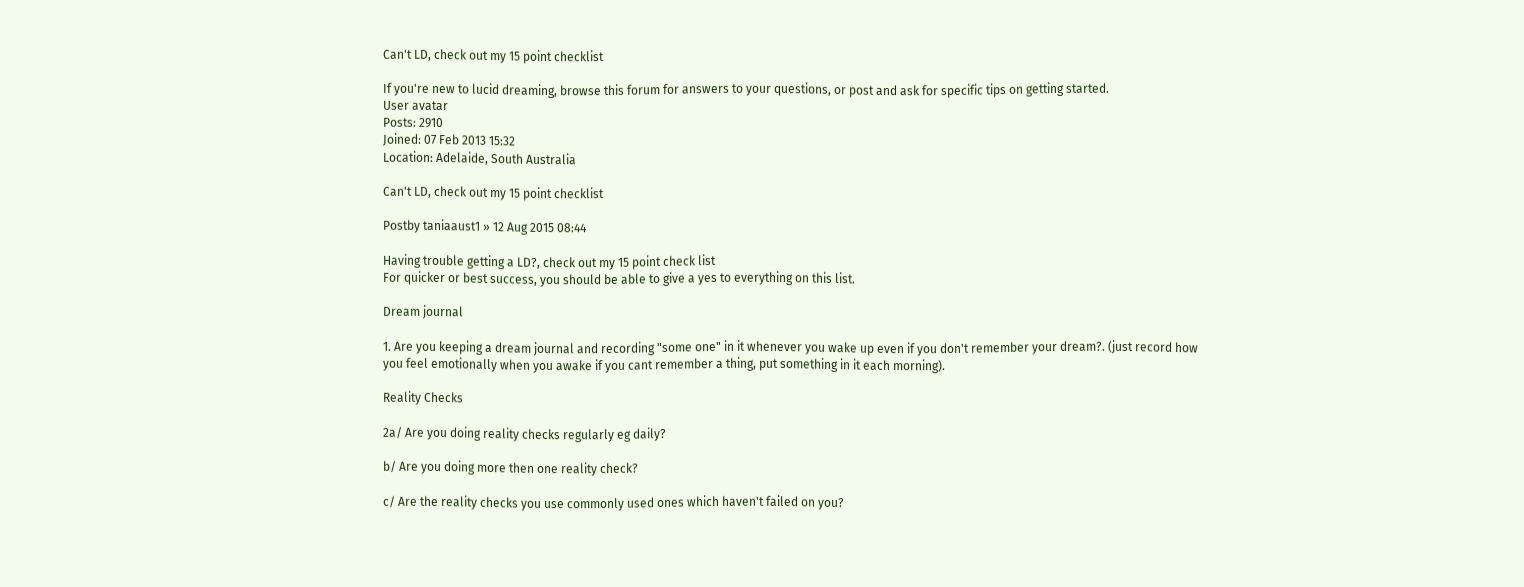Can't LD, check out my 15 point checklist

If you're new to lucid dreaming, browse this forum for answers to your questions, or post and ask for specific tips on getting started.
User avatar
Posts: 2910
Joined: 07 Feb 2013 15:32
Location: Adelaide, South Australia

Can't LD, check out my 15 point checklist

Postby taniaaust1 » 12 Aug 2015 08:44

Having trouble getting a LD?, check out my 15 point check list
For quicker or best success, you should be able to give a yes to everything on this list.

Dream journal

1. Are you keeping a dream journal and recording "some one" in it whenever you wake up even if you don't remember your dream?. (just record how you feel emotionally when you awake if you cant remember a thing, put something in it each morning).

Reality Checks

2a/ Are you doing reality checks regularly eg daily?

b/ Are you doing more then one reality check?

c/ Are the reality checks you use commonly used ones which haven't failed on you?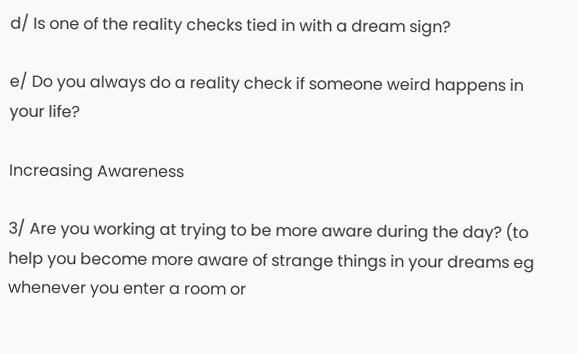d/ Is one of the reality checks tied in with a dream sign?

e/ Do you always do a reality check if someone weird happens in your life?

Increasing Awareness

3/ Are you working at trying to be more aware during the day? (to help you become more aware of strange things in your dreams eg whenever you enter a room or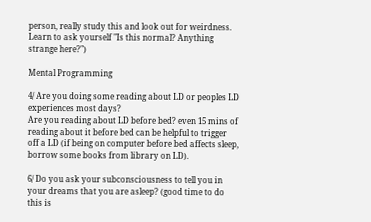person, really study this and look out for weirdness. Learn to ask yourself "Is this normal? Anything strange here?")

Mental Programming

4/ Are you doing some reading about LD or peoples LD experiences most days?
Are you reading about LD before bed? even 15 mins of reading about it before bed can be helpful to trigger off a LD (if being on computer before bed affects sleep, borrow some books from library on LD).

6/ Do you ask your subconsciousness to tell you in your dreams that you are asleep? (good time to do this is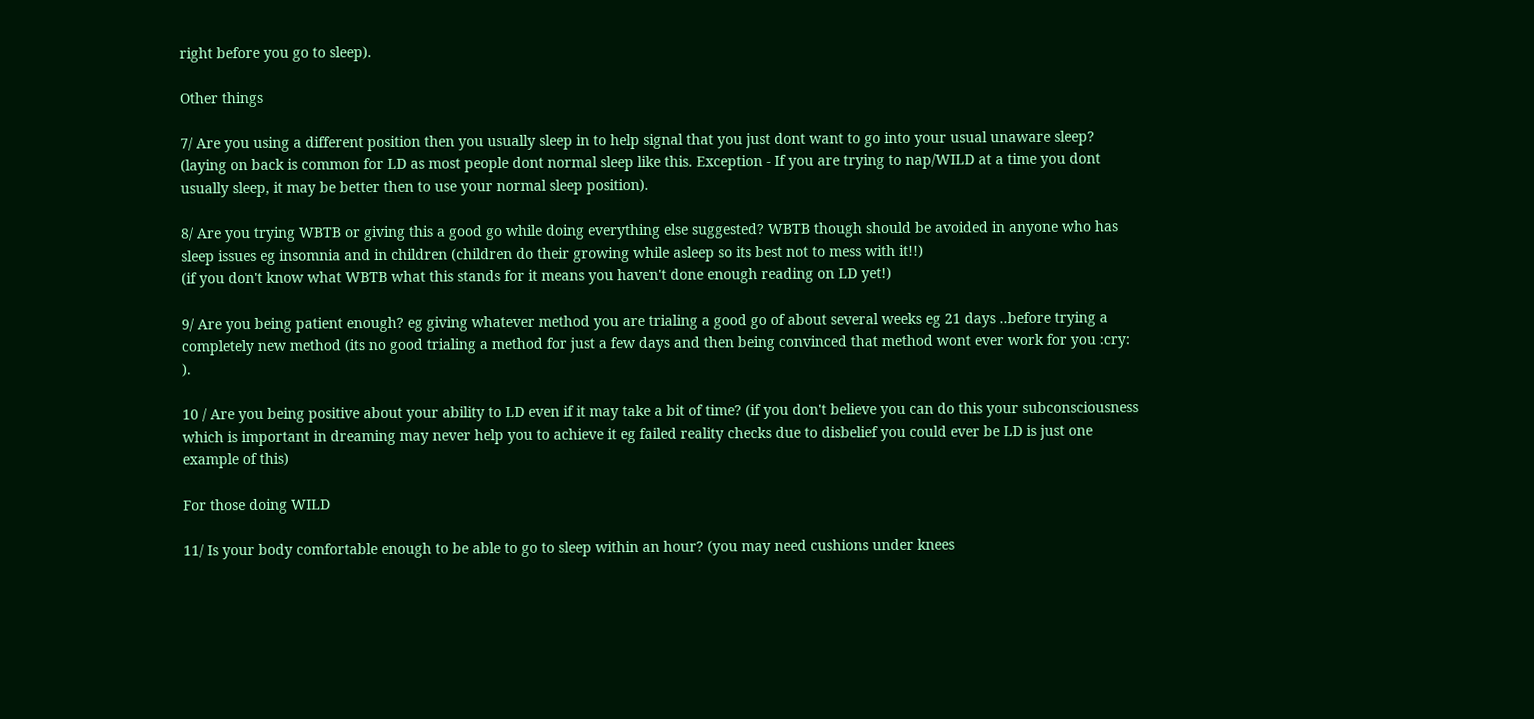right before you go to sleep).

Other things

7/ Are you using a different position then you usually sleep in to help signal that you just dont want to go into your usual unaware sleep? (laying on back is common for LD as most people dont normal sleep like this. Exception - If you are trying to nap/WILD at a time you dont usually sleep, it may be better then to use your normal sleep position).

8/ Are you trying WBTB or giving this a good go while doing everything else suggested? WBTB though should be avoided in anyone who has sleep issues eg insomnia and in children (children do their growing while asleep so its best not to mess with it!!)
(if you don't know what WBTB what this stands for it means you haven't done enough reading on LD yet!)

9/ Are you being patient enough? eg giving whatever method you are trialing a good go of about several weeks eg 21 days ..before trying a completely new method (its no good trialing a method for just a few days and then being convinced that method wont ever work for you :cry: ).

10 / Are you being positive about your ability to LD even if it may take a bit of time? (if you don't believe you can do this your subconsciousness which is important in dreaming may never help you to achieve it eg failed reality checks due to disbelief you could ever be LD is just one example of this)

For those doing WILD

11/ Is your body comfortable enough to be able to go to sleep within an hour? (you may need cushions under knees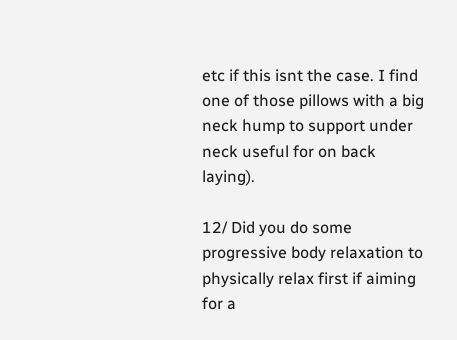etc if this isnt the case. I find one of those pillows with a big neck hump to support under neck useful for on back laying).

12/ Did you do some progressive body relaxation to physically relax first if aiming for a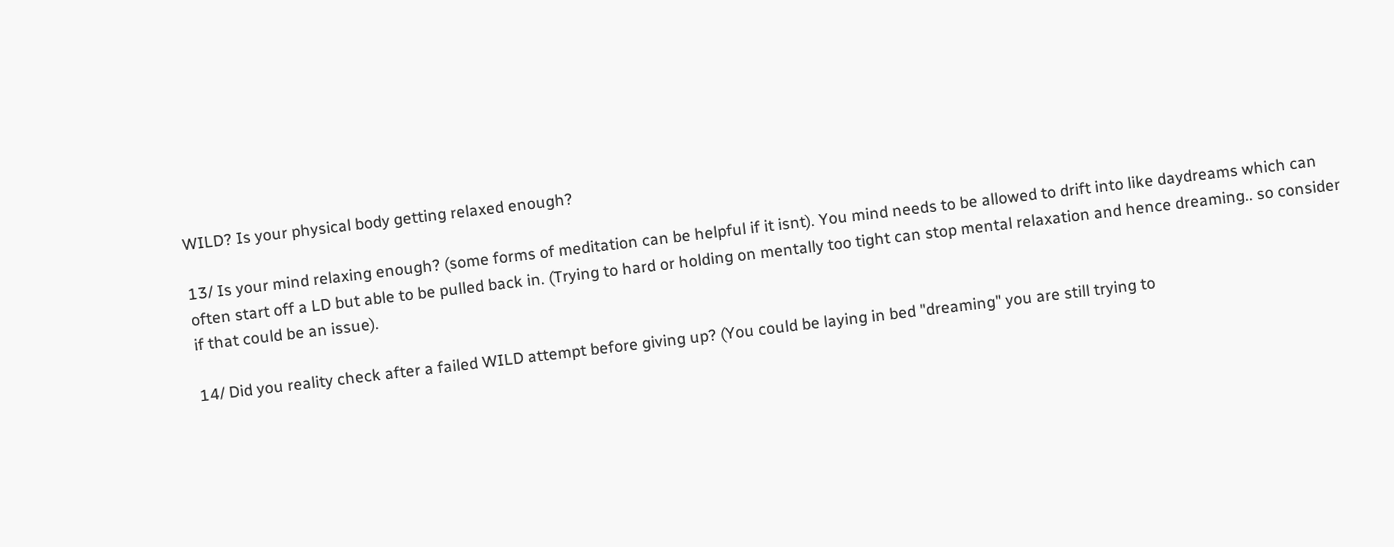WILD? Is your physical body getting relaxed enough?

13/ Is your mind relaxing enough? (some forms of meditation can be helpful if it isnt). You mind needs to be allowed to drift into like daydreams which can often start off a LD but able to be pulled back in. (Trying to hard or holding on mentally too tight can stop mental relaxation and hence dreaming.. so consider if that could be an issue).

14/ Did you reality check after a failed WILD attempt before giving up? (You could be laying in bed "dreaming" you are still trying to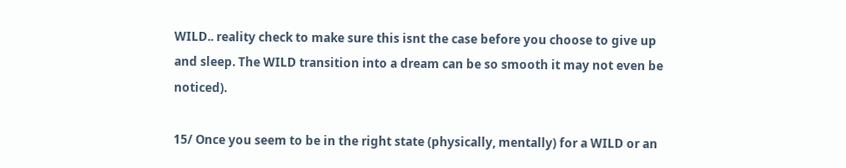WILD.. reality check to make sure this isnt the case before you choose to give up and sleep. The WILD transition into a dream can be so smooth it may not even be noticed).

15/ Once you seem to be in the right state (physically, mentally) for a WILD or an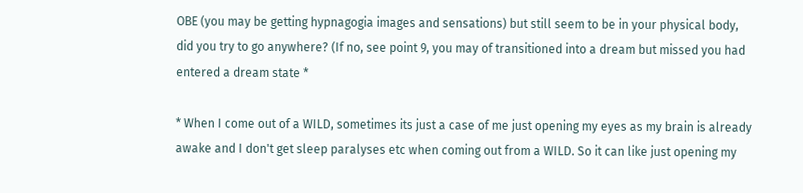OBE (you may be getting hypnagogia images and sensations) but still seem to be in your physical body, did you try to go anywhere? (If no, see point 9, you may of transitioned into a dream but missed you had entered a dream state *

* When I come out of a WILD, sometimes its just a case of me just opening my eyes as my brain is already awake and I don't get sleep paralyses etc when coming out from a WILD. So it can like just opening my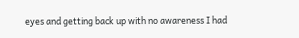eyes and getting back up with no awareness I had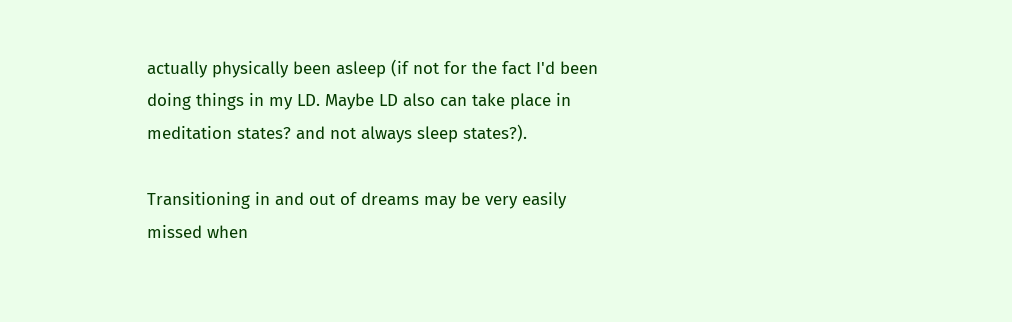actually physically been asleep (if not for the fact I'd been doing things in my LD. Maybe LD also can take place in meditation states? and not always sleep states?).

Transitioning in and out of dreams may be very easily missed when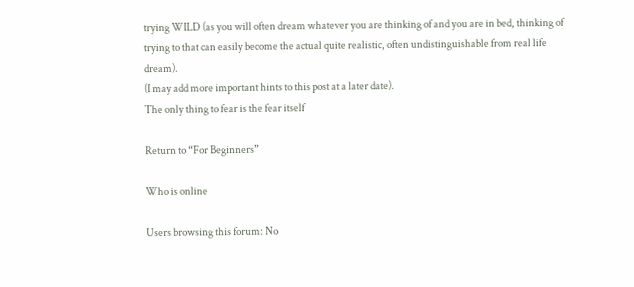trying WILD (as you will often dream whatever you are thinking of and you are in bed, thinking of trying to that can easily become the actual quite realistic, often undistinguishable from real life dream).
(I may add more important hints to this post at a later date).
The only thing to fear is the fear itself

Return to “For Beginners”

Who is online

Users browsing this forum: No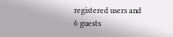registered users and 6 guests